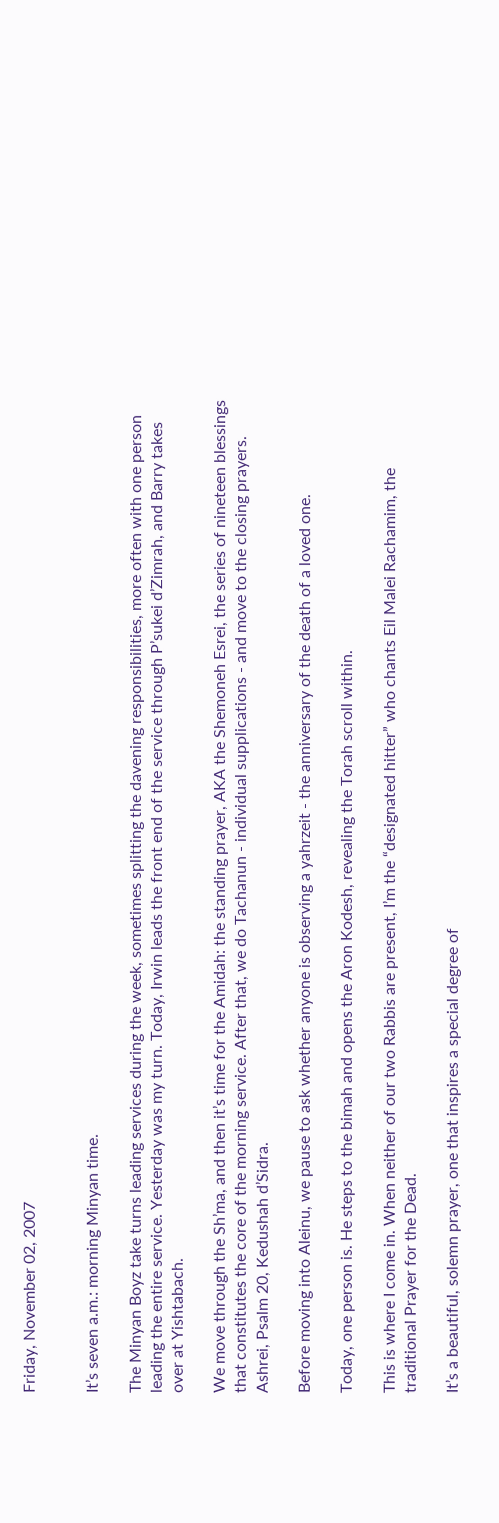Friday, November 02, 2007


It’s seven a.m.: morning Minyan time.

The Minyan Boyz take turns leading services during the week, sometimes splitting the davening responsibilities, more often with one person leading the entire service. Yesterday was my turn. Today, Irwin leads the front end of the service through P’sukei d’Zimrah, and Barry takes over at Yishtabach.

We move through the Sh’ma, and then it’s time for the Amidah: the standing prayer, AKA the Shemoneh Esrei, the series of nineteen blessings that constitutes the core of the morning service. After that, we do Tachanun - individual supplications - and move to the closing prayers. Ashrei, Psalm 20, Kedushah d’Sidra.

Before moving into Aleinu, we pause to ask whether anyone is observing a yahrzeit - the anniversary of the death of a loved one.

Today, one person is. He steps to the bimah and opens the Aron Kodesh, revealing the Torah scroll within.

This is where I come in. When neither of our two Rabbis are present, I’m the “designated hitter” who chants Eil Malei Rachamim, the traditional Prayer for the Dead.

It’s a beautiful, solemn prayer, one that inspires a special degree of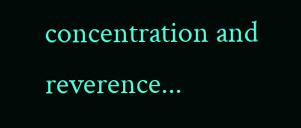concentration and reverence...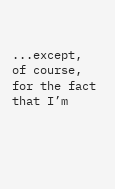...except, of course, for the fact that I’m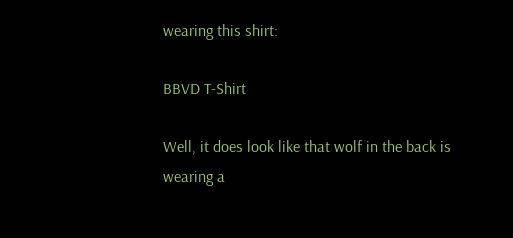wearing this shirt:

BBVD T-Shirt

Well, it does look like that wolf in the back is wearing a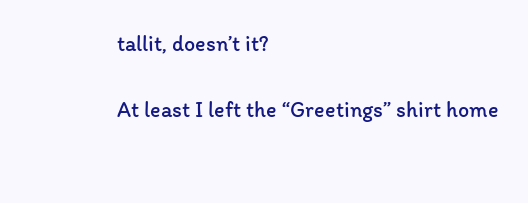tallit, doesn’t it?

At least I left the “Greetings” shirt home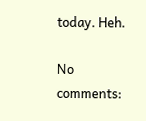today. Heh.

No comments: